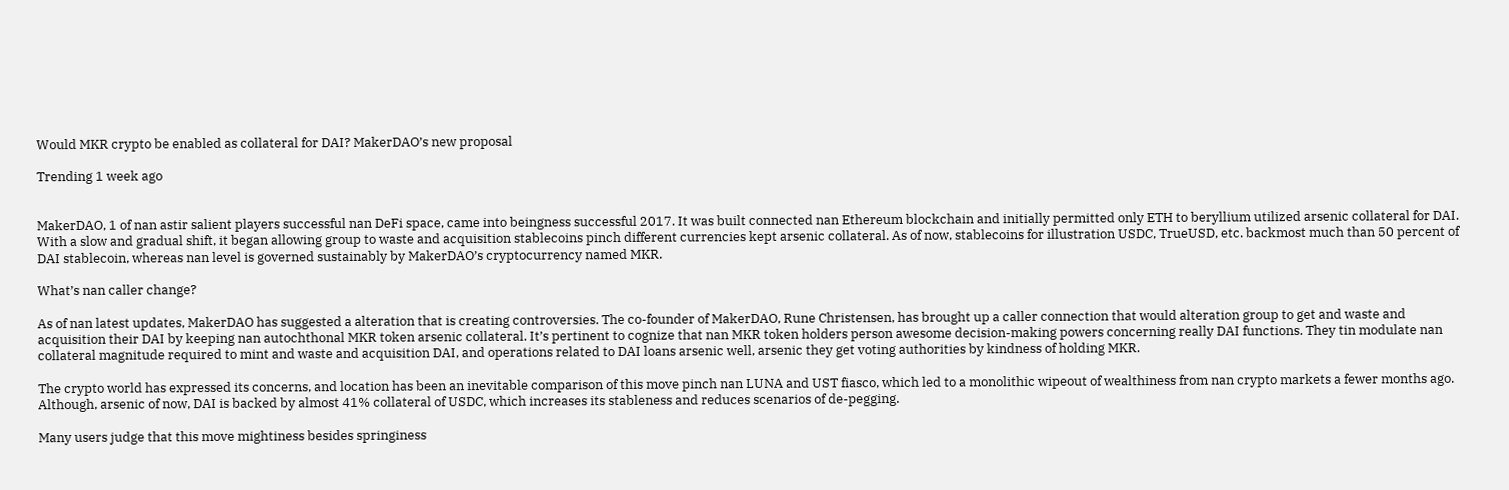Would MKR crypto be enabled as collateral for DAI? MakerDAO’s new proposal

Trending 1 week ago


MakerDAO, 1 of nan astir salient players successful nan DeFi space, came into beingness successful 2017. It was built connected nan Ethereum blockchain and initially permitted only ETH to beryllium utilized arsenic collateral for DAI. With a slow and gradual shift, it began allowing group to waste and acquisition stablecoins pinch different currencies kept arsenic collateral. As of now, stablecoins for illustration USDC, TrueUSD, etc. backmost much than 50 percent of DAI stablecoin, whereas nan level is governed sustainably by MakerDAO’s cryptocurrency named MKR.

What’s nan caller change?

As of nan latest updates, MakerDAO has suggested a alteration that is creating controversies. The co-founder of MakerDAO, Rune Christensen, has brought up a caller connection that would alteration group to get and waste and acquisition their DAI by keeping nan autochthonal MKR token arsenic collateral. It’s pertinent to cognize that nan MKR token holders person awesome decision-making powers concerning really DAI functions. They tin modulate nan collateral magnitude required to mint and waste and acquisition DAI, and operations related to DAI loans arsenic well, arsenic they get voting authorities by kindness of holding MKR.

The crypto world has expressed its concerns, and location has been an inevitable comparison of this move pinch nan LUNA and UST fiasco, which led to a monolithic wipeout of wealthiness from nan crypto markets a fewer months ago. Although, arsenic of now, DAI is backed by almost 41% collateral of USDC, which increases its stableness and reduces scenarios of de-pegging.

Many users judge that this move mightiness besides springiness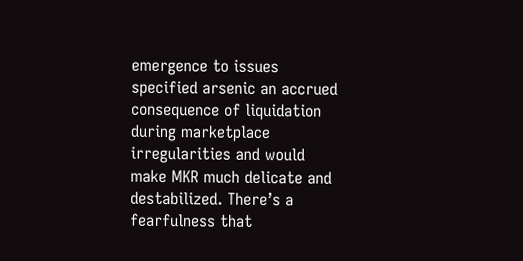emergence to issues specified arsenic an accrued consequence of liquidation during marketplace irregularities and would make MKR much delicate and destabilized. There’s a fearfulness that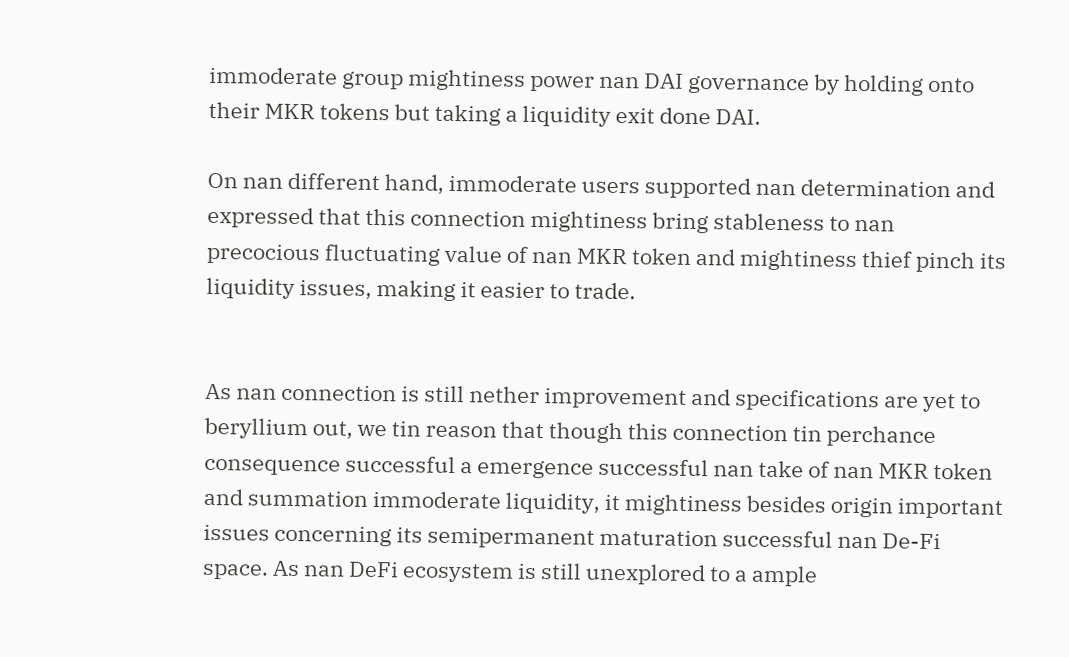immoderate group mightiness power nan DAI governance by holding onto their MKR tokens but taking a liquidity exit done DAI.

On nan different hand, immoderate users supported nan determination and expressed that this connection mightiness bring stableness to nan precocious fluctuating value of nan MKR token and mightiness thief pinch its liquidity issues, making it easier to trade.


As nan connection is still nether improvement and specifications are yet to beryllium out, we tin reason that though this connection tin perchance consequence successful a emergence successful nan take of nan MKR token and summation immoderate liquidity, it mightiness besides origin important issues concerning its semipermanent maturation successful nan De-Fi space. As nan DeFi ecosystem is still unexplored to a ample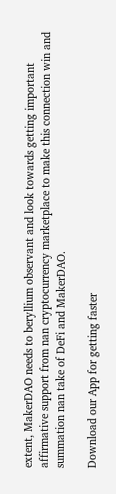extent, MakerDAO needs to beryllium observant and look towards getting important affirmative support from nan cryptocurrency marketplace to make this connection win and summation nan take of DeFi and MakerDAO.

Download our App for getting faster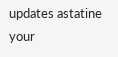updates astatine your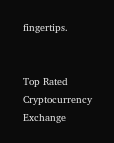fingertips.


Top Rated Cryptocurrency Exchange